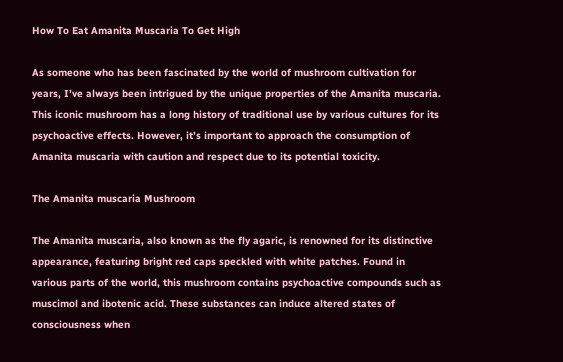How To Eat Amanita Muscaria To Get High

As someone who has been fascinated by the world of mushroom cultivation for years, I’ve always been intrigued by the unique properties of the Amanita muscaria. This iconic mushroom has a long history of traditional use by various cultures for its psychoactive effects. However, it’s important to approach the consumption of Amanita muscaria with caution and respect due to its potential toxicity.

The Amanita muscaria Mushroom

The Amanita muscaria, also known as the fly agaric, is renowned for its distinctive appearance, featuring bright red caps speckled with white patches. Found in various parts of the world, this mushroom contains psychoactive compounds such as muscimol and ibotenic acid. These substances can induce altered states of consciousness when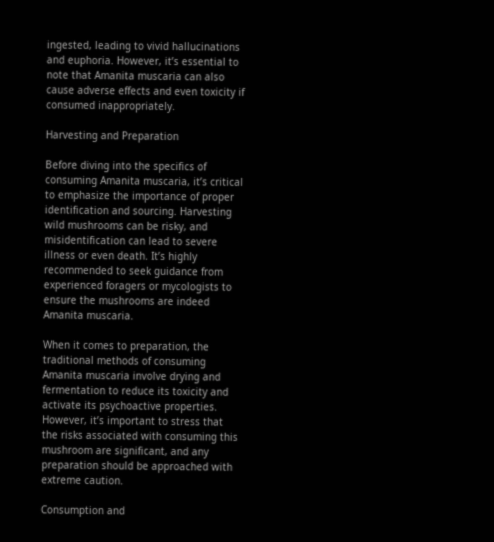ingested, leading to vivid hallucinations and euphoria. However, it’s essential to note that Amanita muscaria can also cause adverse effects and even toxicity if consumed inappropriately.

Harvesting and Preparation

Before diving into the specifics of consuming Amanita muscaria, it’s critical to emphasize the importance of proper identification and sourcing. Harvesting wild mushrooms can be risky, and misidentification can lead to severe illness or even death. It’s highly recommended to seek guidance from experienced foragers or mycologists to ensure the mushrooms are indeed Amanita muscaria.

When it comes to preparation, the traditional methods of consuming Amanita muscaria involve drying and fermentation to reduce its toxicity and activate its psychoactive properties. However, it’s important to stress that the risks associated with consuming this mushroom are significant, and any preparation should be approached with extreme caution.

Consumption and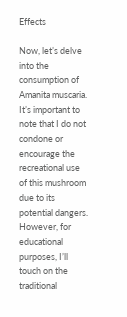Effects

Now, let’s delve into the consumption of Amanita muscaria. It’s important to note that I do not condone or encourage the recreational use of this mushroom due to its potential dangers. However, for educational purposes, I’ll touch on the traditional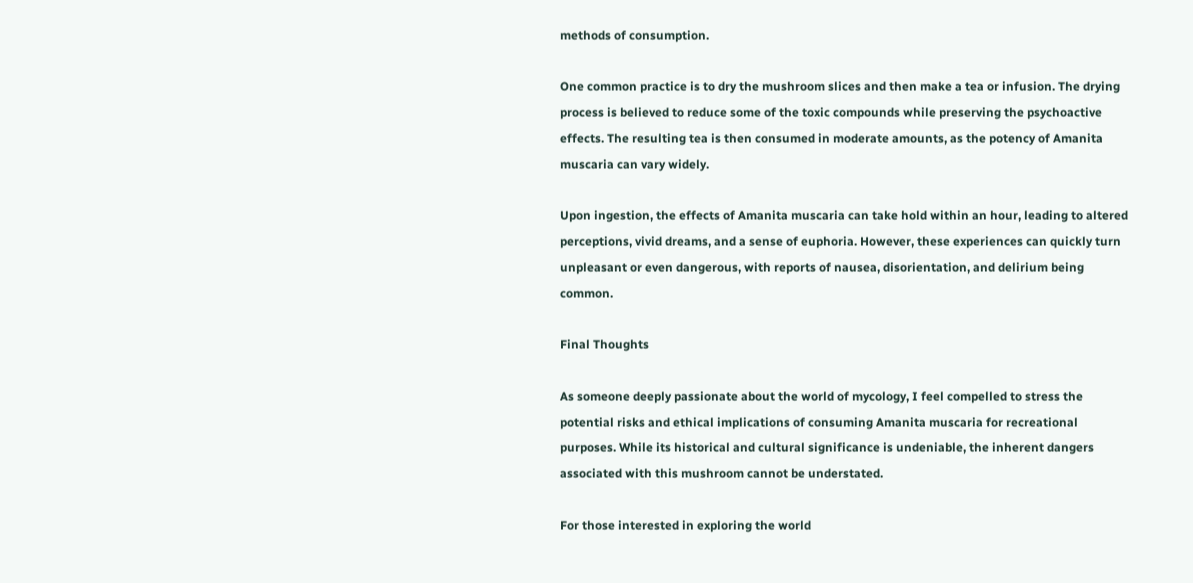methods of consumption.

One common practice is to dry the mushroom slices and then make a tea or infusion. The drying process is believed to reduce some of the toxic compounds while preserving the psychoactive effects. The resulting tea is then consumed in moderate amounts, as the potency of Amanita muscaria can vary widely.

Upon ingestion, the effects of Amanita muscaria can take hold within an hour, leading to altered perceptions, vivid dreams, and a sense of euphoria. However, these experiences can quickly turn unpleasant or even dangerous, with reports of nausea, disorientation, and delirium being common.

Final Thoughts

As someone deeply passionate about the world of mycology, I feel compelled to stress the potential risks and ethical implications of consuming Amanita muscaria for recreational purposes. While its historical and cultural significance is undeniable, the inherent dangers associated with this mushroom cannot be understated.

For those interested in exploring the world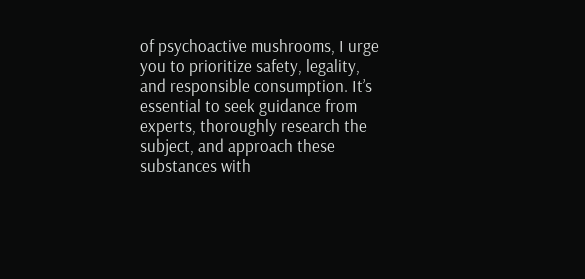of psychoactive mushrooms, I urge you to prioritize safety, legality, and responsible consumption. It’s essential to seek guidance from experts, thoroughly research the subject, and approach these substances with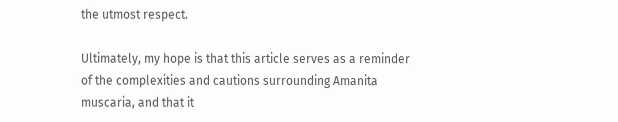the utmost respect.

Ultimately, my hope is that this article serves as a reminder of the complexities and cautions surrounding Amanita muscaria, and that it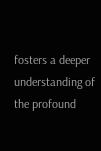fosters a deeper understanding of the profound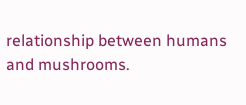relationship between humans and mushrooms.